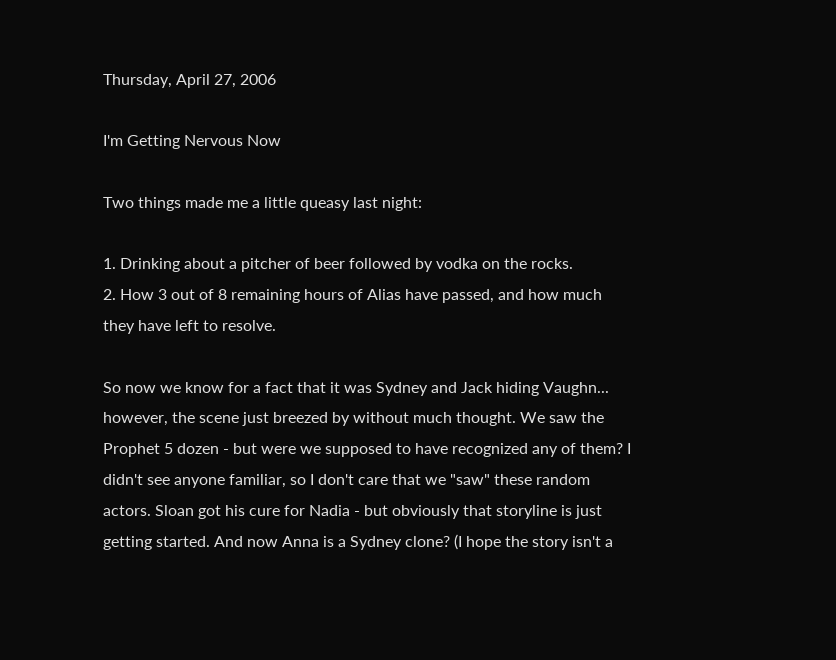Thursday, April 27, 2006

I'm Getting Nervous Now

Two things made me a little queasy last night:

1. Drinking about a pitcher of beer followed by vodka on the rocks.
2. How 3 out of 8 remaining hours of Alias have passed, and how much they have left to resolve.

So now we know for a fact that it was Sydney and Jack hiding Vaughn... however, the scene just breezed by without much thought. We saw the Prophet 5 dozen - but were we supposed to have recognized any of them? I didn't see anyone familiar, so I don't care that we "saw" these random actors. Sloan got his cure for Nadia - but obviously that storyline is just getting started. And now Anna is a Sydney clone? (I hope the story isn't a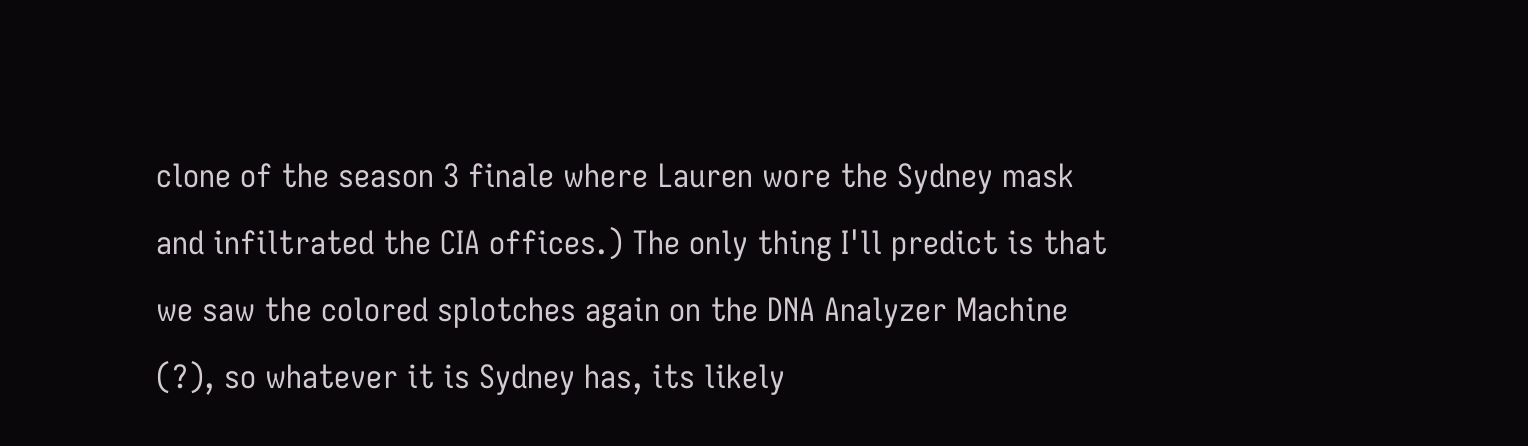clone of the season 3 finale where Lauren wore the Sydney mask and infiltrated the CIA offices.) The only thing I'll predict is that we saw the colored splotches again on the DNA Analyzer Machine (?), so whatever it is Sydney has, its likely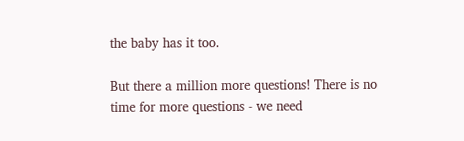the baby has it too.

But there a million more questions! There is no time for more questions - we need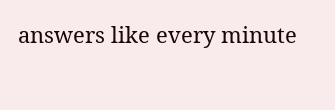answers like every minute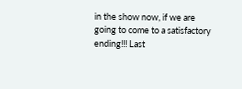in the show now, if we are going to come to a satisfactory ending!!! Last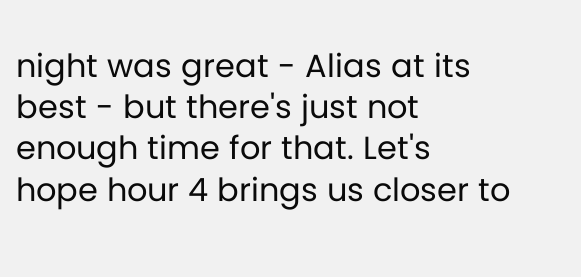night was great - Alias at its best - but there's just not enough time for that. Let's hope hour 4 brings us closer to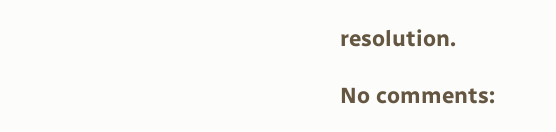resolution.

No comments: